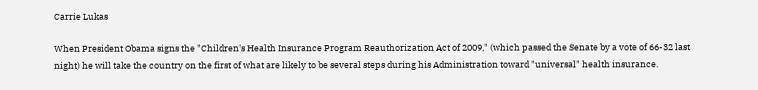Carrie Lukas

When President Obama signs the "Children's Health Insurance Program Reauthorization Act of 2009," (which passed the Senate by a vote of 66-32 last night) he will take the country on the first of what are likely to be several steps during his Administration toward "universal" health insurance.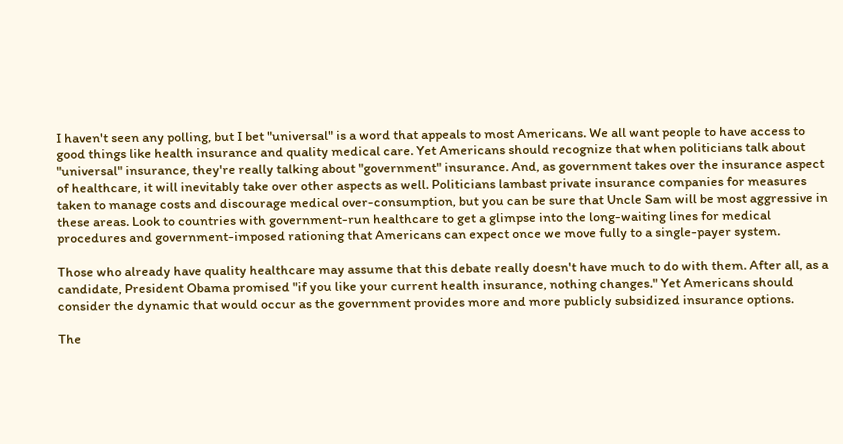I haven't seen any polling, but I bet "universal" is a word that appeals to most Americans. We all want people to have access to good things like health insurance and quality medical care. Yet Americans should recognize that when politicians talk about "universal" insurance, they're really talking about "government" insurance. And, as government takes over the insurance aspect of healthcare, it will inevitably take over other aspects as well. Politicians lambast private insurance companies for measures taken to manage costs and discourage medical over-consumption, but you can be sure that Uncle Sam will be most aggressive in these areas. Look to countries with government-run healthcare to get a glimpse into the long-waiting lines for medical procedures and government-imposed rationing that Americans can expect once we move fully to a single-payer system.

Those who already have quality healthcare may assume that this debate really doesn't have much to do with them. After all, as a candidate, President Obama promised "if you like your current health insurance, nothing changes." Yet Americans should consider the dynamic that would occur as the government provides more and more publicly subsidized insurance options.

The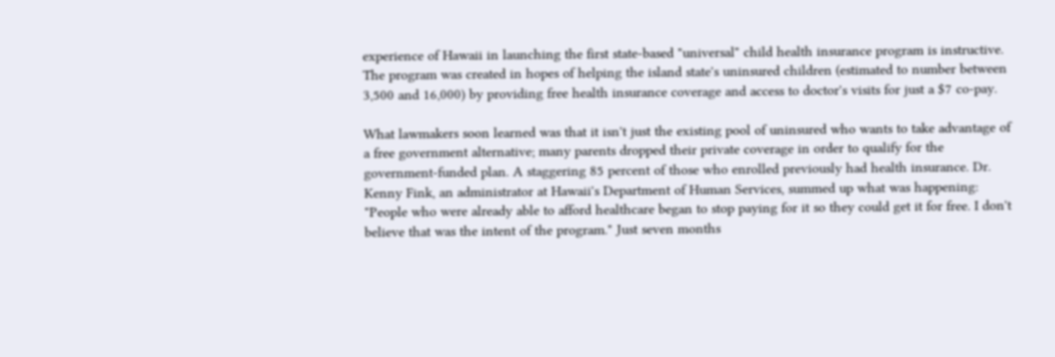experience of Hawaii in launching the first state-based "universal" child health insurance program is instructive. The program was created in hopes of helping the island state's uninsured children (estimated to number between 3,500 and 16,000) by providing free health insurance coverage and access to doctor's visits for just a $7 co-pay.

What lawmakers soon learned was that it isn't just the existing pool of uninsured who wants to take advantage of a free government alternative; many parents dropped their private coverage in order to qualify for the government-funded plan. A staggering 85 percent of those who enrolled previously had health insurance. Dr. Kenny Fink, an administrator at Hawaii's Department of Human Services, summed up what was happening: "People who were already able to afford healthcare began to stop paying for it so they could get it for free. I don't believe that was the intent of the program." Just seven months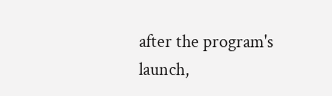after the program's launch,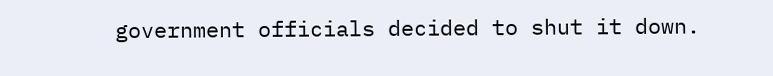government officials decided to shut it down.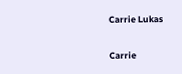Carrie Lukas

Carrie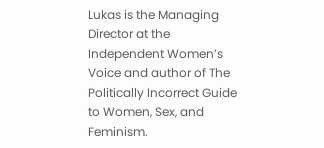Lukas is the Managing Director at the Independent Women’s Voice and author of The Politically Incorrect Guide to Women, Sex, and Feminism.